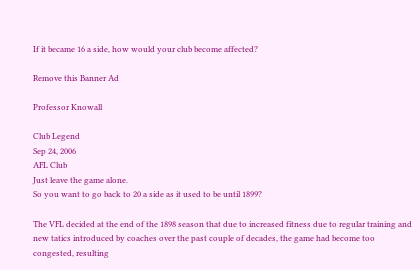If it became 16 a side, how would your club become affected?

Remove this Banner Ad

Professor Knowall

Club Legend
Sep 24, 2006
AFL Club
Just leave the game alone.
So you want to go back to 20 a side as it used to be until 1899?

The VFL decided at the end of the 1898 season that due to increased fitness due to regular training and new tatics introduced by coaches over the past couple of decades, the game had become too congested, resulting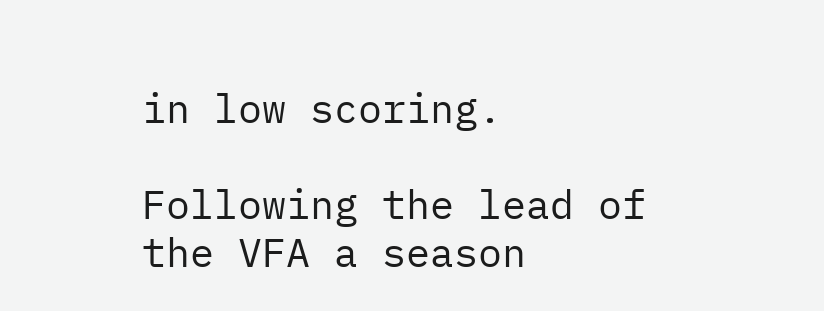in low scoring.

Following the lead of the VFA a season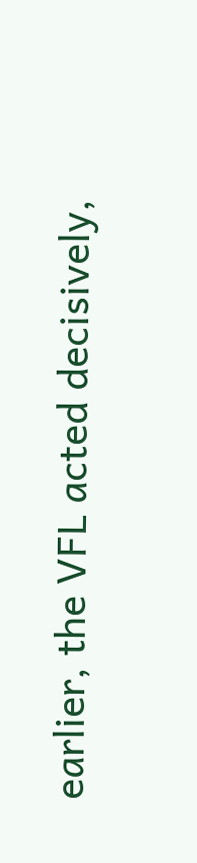earlier, the VFL acted decisively,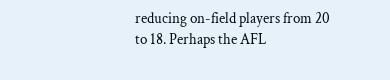reducing on-field players from 20 to 18. Perhaps the AFL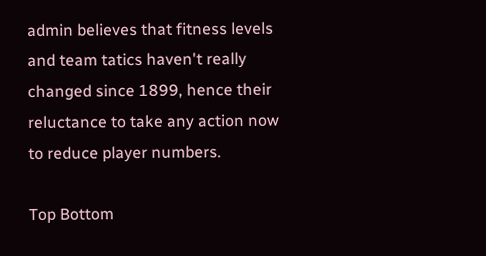admin believes that fitness levels and team tatics haven't really changed since 1899, hence their reluctance to take any action now to reduce player numbers.

Top Bottom